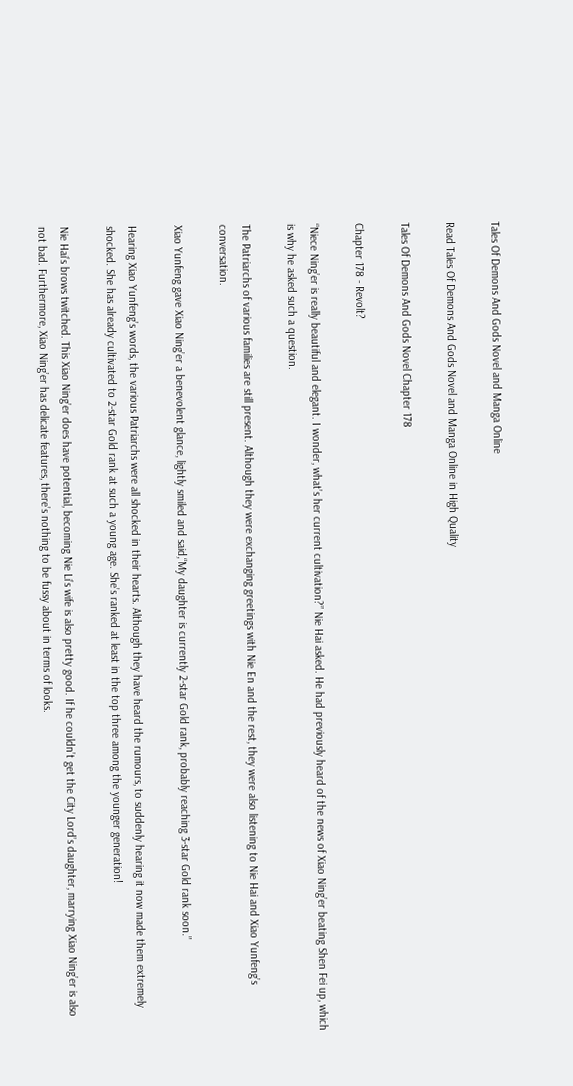Tales Of Demons And Gods Novel and Manga Online

Read Tales Of Demons And Gods Novel and Manga Online in High Quality

Tales Of Demons And Gods Novel Chapter 178

Chapter 178 - Revolt?

“Niece Ning’er is really beautiful and elegant. I wonder, what’s her current cultivation?” Nie Hai asked. He had previously heard of the news of Xiao Ning’er beating Shen Fei up, which is why he asked such a question.

The Patriarchs of various families are still present. Although they were exchanging greetings with Nie En and the rest, they were also listening to Nie Hai and Xiao Yunfeng’s conversation.

Xiao Yunfeng gave Xiao Ning’er a benevolent glance, lightly smiled and said,“My daughter is currently 2-star Gold rank, probably reaching 3-star Gold rank soon.”

Hearing Xiao Yunfeng’s words, the various Patriarchs were all shocked in their hearts. Although they have heard the rumours, to suddenly hearing it now made them extremely shocked. She has already cultivated to 2-star Gold rank at such a young age. She’s ranked at least in the top three among the younger generation!

Nie Hai’s brows twitched. This Xiao Ning’er does have potential, becoming Nie Li’s wife is also pretty good. If he couldn’t get the City Lord’s daughter, marrying Xiao Ning’er is also not bad. Furthermore, Xiao Ning’er has delicate features, there’s nothing to be fussy about in terms of looks.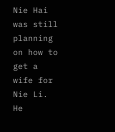Nie Hai was still planning on how to get a wife for Nie Li. He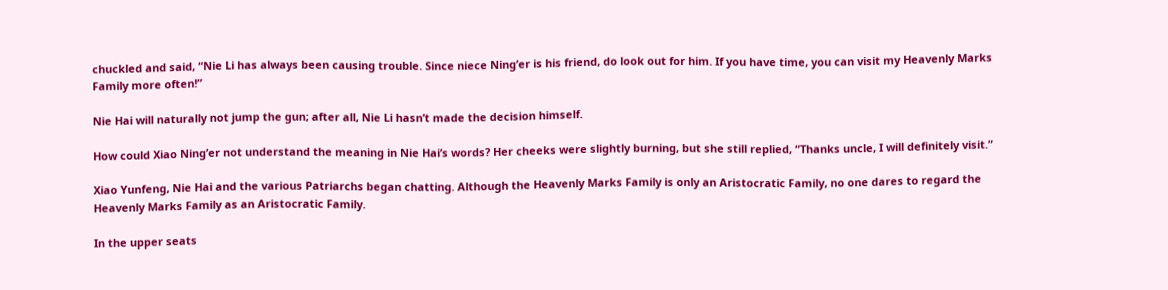chuckled and said, “Nie Li has always been causing trouble. Since niece Ning’er is his friend, do look out for him. If you have time, you can visit my Heavenly Marks Family more often!”

Nie Hai will naturally not jump the gun; after all, Nie Li hasn’t made the decision himself.

How could Xiao Ning’er not understand the meaning in Nie Hai’s words? Her cheeks were slightly burning, but she still replied, “Thanks uncle, I will definitely visit.”

Xiao Yunfeng, Nie Hai and the various Patriarchs began chatting. Although the Heavenly Marks Family is only an Aristocratic Family, no one dares to regard the Heavenly Marks Family as an Aristocratic Family.

In the upper seats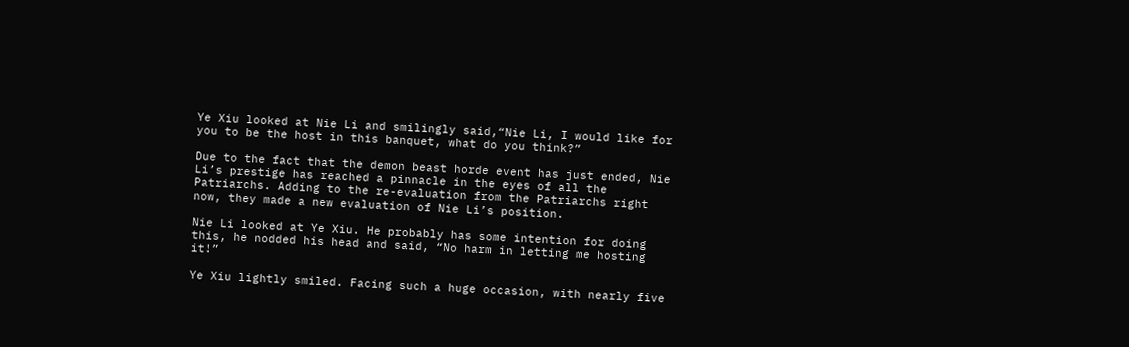Ye Xiu looked at Nie Li and smilingly said,“Nie Li, I would like for you to be the host in this banquet, what do you think?”

Due to the fact that the demon beast horde event has just ended, Nie Li’s prestige has reached a pinnacle in the eyes of all the Patriarchs. Adding to the re-evaluation from the Patriarchs right now, they made a new evaluation of Nie Li’s position.

Nie Li looked at Ye Xiu. He probably has some intention for doing this, he nodded his head and said, “No harm in letting me hosting it!”

Ye Xiu lightly smiled. Facing such a huge occasion, with nearly five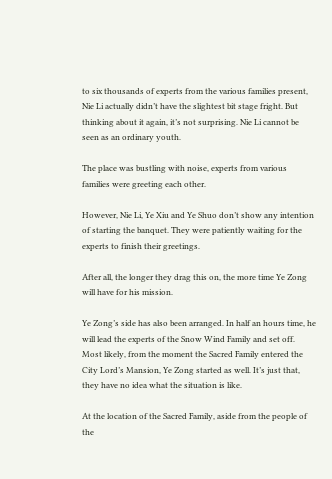to six thousands of experts from the various families present, Nie Li actually didn’t have the slightest bit stage fright. But thinking about it again, it’s not surprising. Nie Li cannot be seen as an ordinary youth.

The place was bustling with noise, experts from various families were greeting each other.

However, Nie Li, Ye Xiu and Ye Shuo don’t show any intention of starting the banquet. They were patiently waiting for the experts to finish their greetings.

After all, the longer they drag this on, the more time Ye Zong will have for his mission.

Ye Zong’s side has also been arranged. In half an hours time, he will lead the experts of the Snow Wind Family and set off. Most likely, from the moment the Sacred Family entered the City Lord’s Mansion, Ye Zong started as well. It’s just that, they have no idea what the situation is like.

At the location of the Sacred Family, aside from the people of the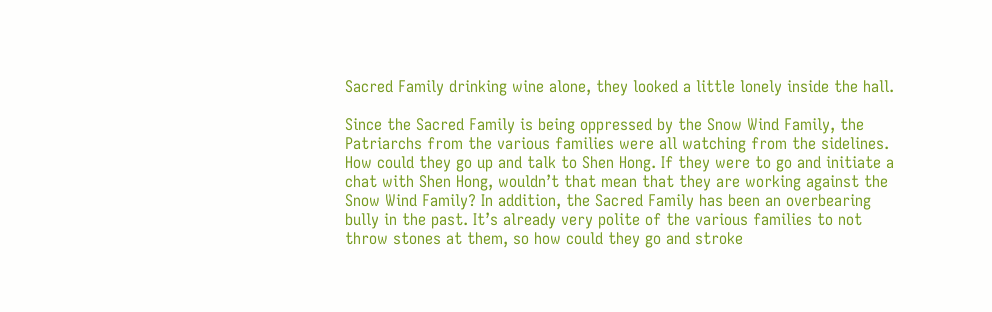Sacred Family drinking wine alone, they looked a little lonely inside the hall.

Since the Sacred Family is being oppressed by the Snow Wind Family, the Patriarchs from the various families were all watching from the sidelines. How could they go up and talk to Shen Hong. If they were to go and initiate a chat with Shen Hong, wouldn’t that mean that they are working against the Snow Wind Family? In addition, the Sacred Family has been an overbearing bully in the past. It’s already very polite of the various families to not throw stones at them, so how could they go and stroke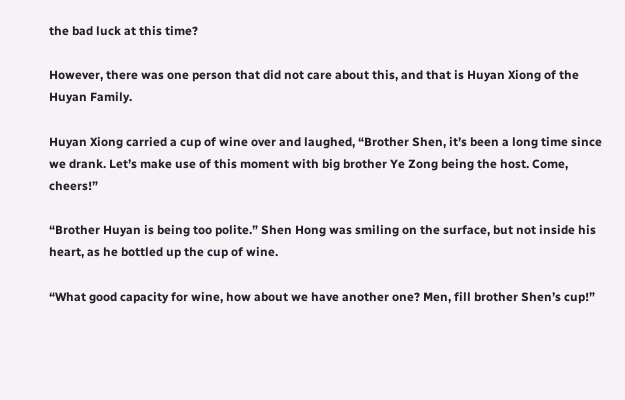the bad luck at this time?

However, there was one person that did not care about this, and that is Huyan Xiong of the Huyan Family.

Huyan Xiong carried a cup of wine over and laughed, “Brother Shen, it’s been a long time since we drank. Let’s make use of this moment with big brother Ye Zong being the host. Come, cheers!”

“Brother Huyan is being too polite.” Shen Hong was smiling on the surface, but not inside his heart, as he bottled up the cup of wine.

“What good capacity for wine, how about we have another one? Men, fill brother Shen’s cup!”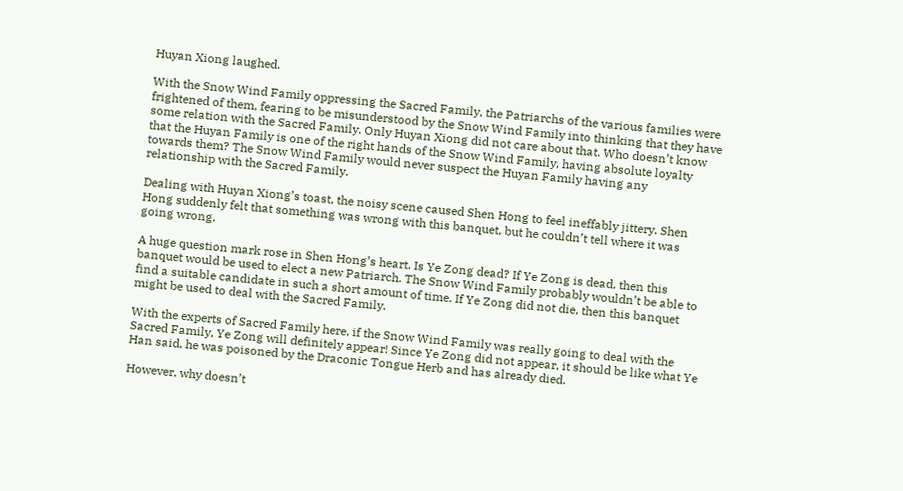Huyan Xiong laughed.

With the Snow Wind Family oppressing the Sacred Family, the Patriarchs of the various families were frightened of them, fearing to be misunderstood by the Snow Wind Family into thinking that they have some relation with the Sacred Family. Only Huyan Xiong did not care about that. Who doesn’t know that the Huyan Family is one of the right hands of the Snow Wind Family, having absolute loyalty towards them? The Snow Wind Family would never suspect the Huyan Family having any relationship with the Sacred Family.

Dealing with Huyan Xiong’s toast, the noisy scene caused Shen Hong to feel ineffably jittery. Shen Hong suddenly felt that something was wrong with this banquet, but he couldn’t tell where it was going wrong.

A huge question mark rose in Shen Hong’s heart. Is Ye Zong dead? If Ye Zong is dead, then this banquet would be used to elect a new Patriarch. The Snow Wind Family probably wouldn’t be able to find a suitable candidate in such a short amount of time. If Ye Zong did not die, then this banquet might be used to deal with the Sacred Family.

With the experts of Sacred Family here, if the Snow Wind Family was really going to deal with the Sacred Family, Ye Zong will definitely appear! Since Ye Zong did not appear, it should be like what Ye Han said, he was poisoned by the Draconic Tongue Herb and has already died.

However, why doesn’t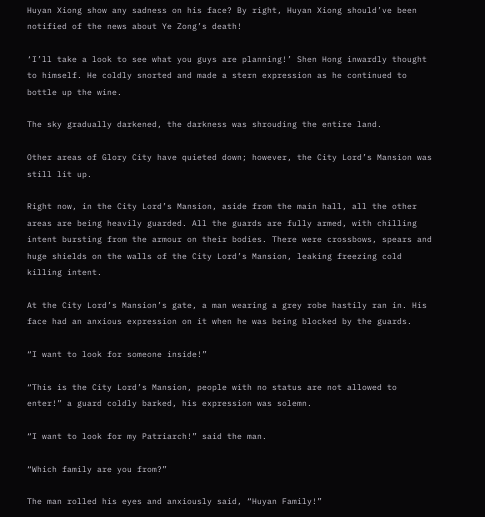Huyan Xiong show any sadness on his face? By right, Huyan Xiong should’ve been notified of the news about Ye Zong’s death!

‘I’ll take a look to see what you guys are planning!’ Shen Hong inwardly thought to himself. He coldly snorted and made a stern expression as he continued to bottle up the wine.

The sky gradually darkened, the darkness was shrouding the entire land.

Other areas of Glory City have quieted down; however, the City Lord’s Mansion was still lit up.

Right now, in the City Lord’s Mansion, aside from the main hall, all the other areas are being heavily guarded. All the guards are fully armed, with chilling intent bursting from the armour on their bodies. There were crossbows, spears and huge shields on the walls of the City Lord’s Mansion, leaking freezing cold killing intent.

At the City Lord’s Mansion’s gate, a man wearing a grey robe hastily ran in. His face had an anxious expression on it when he was being blocked by the guards.

“I want to look for someone inside!”

“This is the City Lord’s Mansion, people with no status are not allowed to enter!” a guard coldly barked, his expression was solemn.

“I want to look for my Patriarch!” said the man.

“Which family are you from?”

The man rolled his eyes and anxiously said, “Huyan Family!”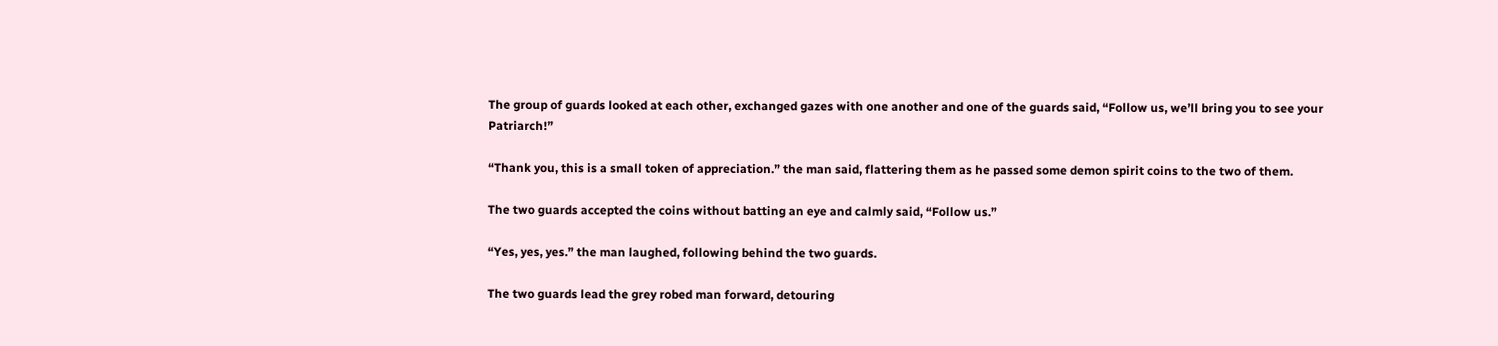The group of guards looked at each other, exchanged gazes with one another and one of the guards said, “Follow us, we’ll bring you to see your Patriarch!”

“Thank you, this is a small token of appreciation.” the man said, flattering them as he passed some demon spirit coins to the two of them.

The two guards accepted the coins without batting an eye and calmly said, “Follow us.”

“Yes, yes, yes.” the man laughed, following behind the two guards.

The two guards lead the grey robed man forward, detouring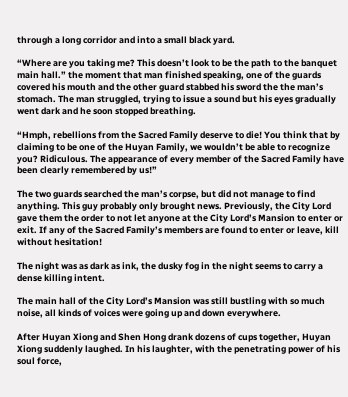through a long corridor and into a small black yard.

“Where are you taking me? This doesn’t look to be the path to the banquet main hall.” the moment that man finished speaking, one of the guards covered his mouth and the other guard stabbed his sword the the man’s stomach. The man struggled, trying to issue a sound but his eyes gradually went dark and he soon stopped breathing.

“Hmph, rebellions from the Sacred Family deserve to die! You think that by claiming to be one of the Huyan Family, we wouldn’t be able to recognize you? Ridiculous. The appearance of every member of the Sacred Family have been clearly remembered by us!”

The two guards searched the man’s corpse, but did not manage to find anything. This guy probably only brought news. Previously, the City Lord gave them the order to not let anyone at the City Lord’s Mansion to enter or exit. If any of the Sacred Family’s members are found to enter or leave, kill without hesitation!

The night was as dark as ink, the dusky fog in the night seems to carry a dense killing intent.

The main hall of the City Lord’s Mansion was still bustling with so much noise, all kinds of voices were going up and down everywhere.

After Huyan Xiong and Shen Hong drank dozens of cups together, Huyan Xiong suddenly laughed. In his laughter, with the penetrating power of his soul force,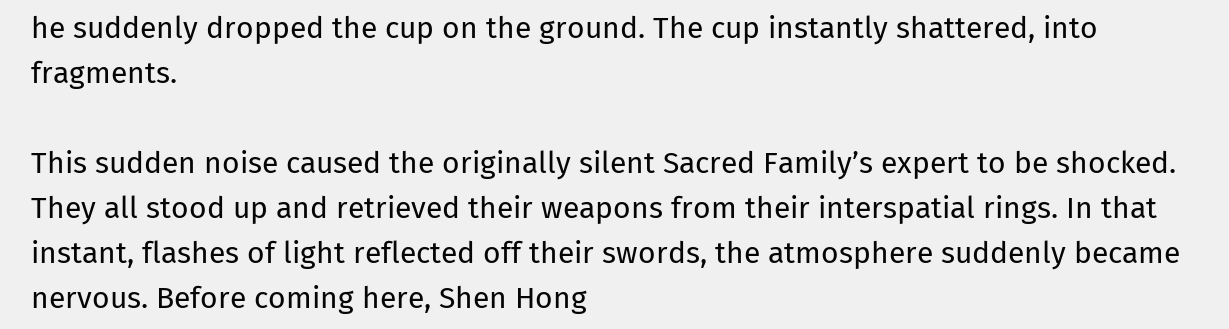he suddenly dropped the cup on the ground. The cup instantly shattered, into fragments.

This sudden noise caused the originally silent Sacred Family’s expert to be shocked. They all stood up and retrieved their weapons from their interspatial rings. In that instant, flashes of light reflected off their swords, the atmosphere suddenly became nervous. Before coming here, Shen Hong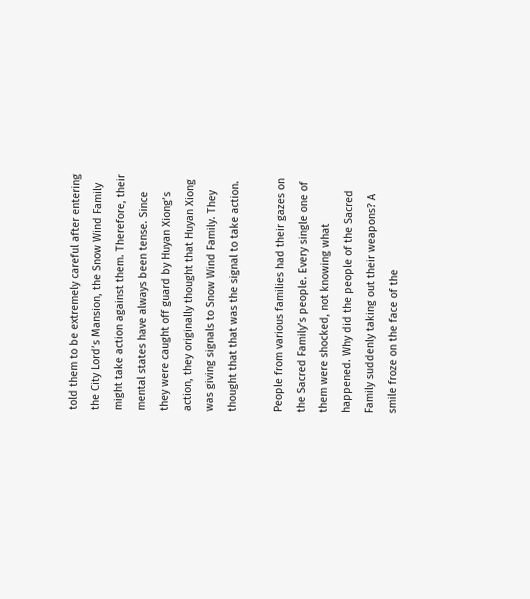told them to be extremely careful after entering the City Lord’s Mansion, the Snow Wind Family might take action against them. Therefore, their mental states have always been tense. Since they were caught off guard by Huyan Xiong’s action, they originally thought that Huyan Xiong was giving signals to Snow Wind Family. They thought that that was the signal to take action.

People from various families had their gazes on the Sacred Family’s people. Every single one of them were shocked, not knowing what happened. Why did the people of the Sacred Family suddenly taking out their weapons? A smile froze on the face of the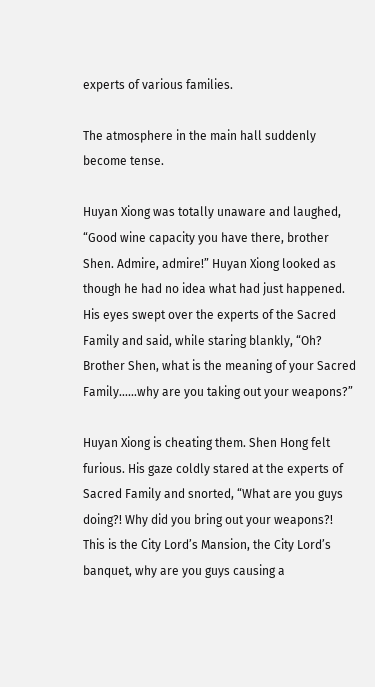experts of various families.

The atmosphere in the main hall suddenly become tense.

Huyan Xiong was totally unaware and laughed, “Good wine capacity you have there, brother Shen. Admire, admire!” Huyan Xiong looked as though he had no idea what had just happened. His eyes swept over the experts of the Sacred Family and said, while staring blankly, “Oh? Brother Shen, what is the meaning of your Sacred Family......why are you taking out your weapons?”

Huyan Xiong is cheating them. Shen Hong felt furious. His gaze coldly stared at the experts of Sacred Family and snorted, “What are you guys doing?! Why did you bring out your weapons?! This is the City Lord’s Mansion, the City Lord’s banquet, why are you guys causing a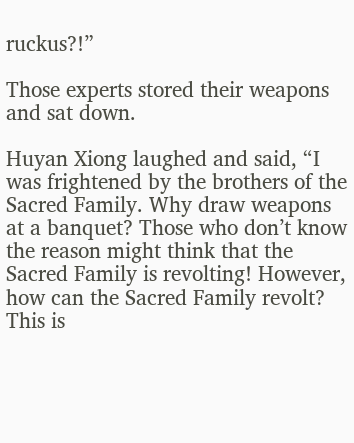ruckus?!”

Those experts stored their weapons and sat down.

Huyan Xiong laughed and said, “I was frightened by the brothers of the Sacred Family. Why draw weapons at a banquet? Those who don’t know the reason might think that the Sacred Family is revolting! However, how can the Sacred Family revolt? This is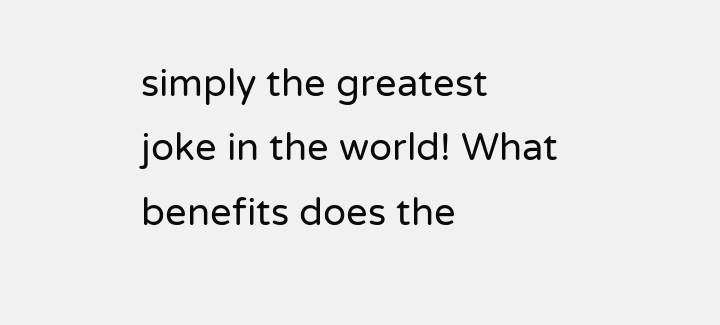simply the greatest joke in the world! What benefits does the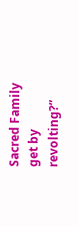Sacred Family get by revolting?”